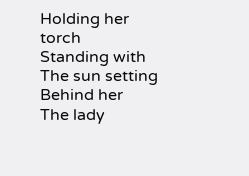Holding her torch
Standing with
The sun setting
Behind her
The lady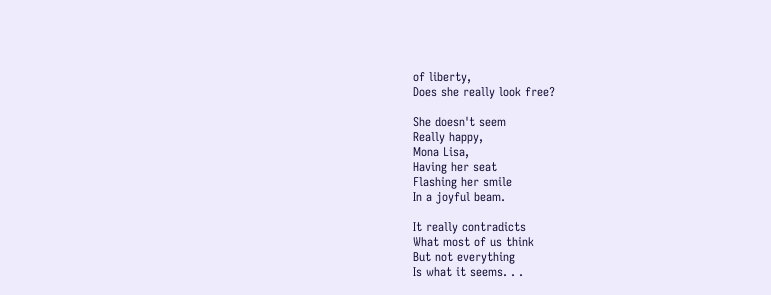of liberty,
Does she really look free?

She doesn't seem
Really happy,
Mona Lisa,
Having her seat
Flashing her smile
In a joyful beam.

It really contradicts
What most of us think
But not everything
Is what it seems. . .